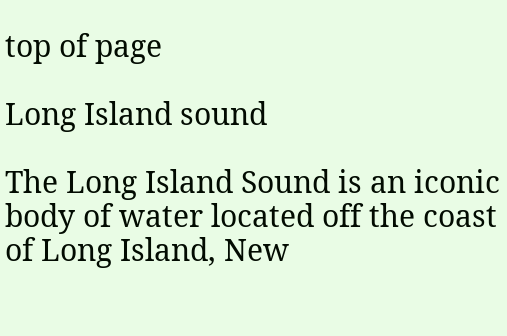top of page

Long Island sound

The Long Island Sound is an iconic body of water located off the coast of Long Island, New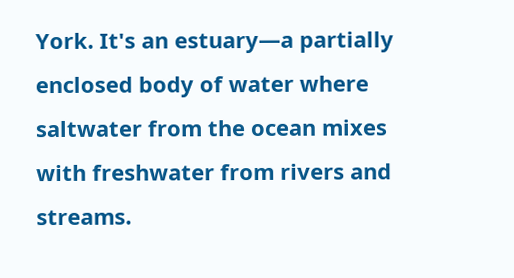York. It's an estuary—a partially enclosed body of water where saltwater from the ocean mixes with freshwater from rivers and streams.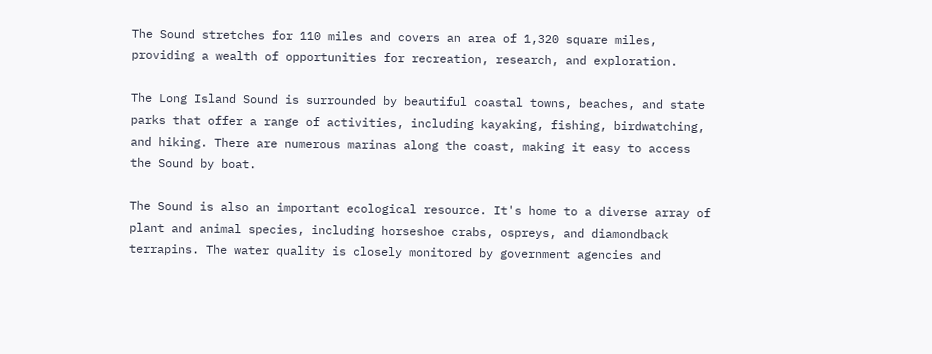The Sound stretches for 110 miles and covers an area of 1,320 square miles, providing a wealth of opportunities for recreation, research, and exploration.

The Long Island Sound is surrounded by beautiful coastal towns, beaches, and state parks that offer a range of activities, including kayaking, fishing, birdwatching, and hiking. There are numerous marinas along the coast, making it easy to access the Sound by boat.

The Sound is also an important ecological resource. It's home to a diverse array of plant and animal species, including horseshoe crabs, ospreys, and diamondback terrapins. The water quality is closely monitored by government agencies and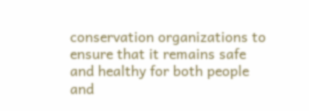conservation organizations to ensure that it remains safe and healthy for both people and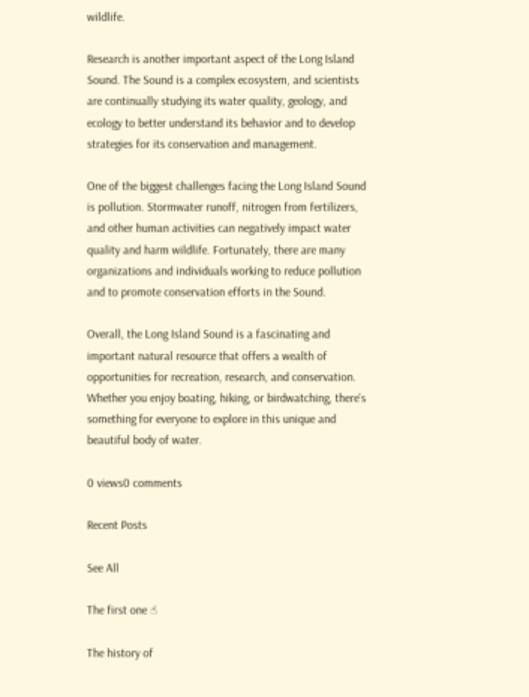wildlife.

Research is another important aspect of the Long Island Sound. The Sound is a complex ecosystem, and scientists are continually studying its water quality, geology, and ecology to better understand its behavior and to develop strategies for its conservation and management.

One of the biggest challenges facing the Long Island Sound is pollution. Stormwater runoff, nitrogen from fertilizers, and other human activities can negatively impact water quality and harm wildlife. Fortunately, there are many organizations and individuals working to reduce pollution and to promote conservation efforts in the Sound.

Overall, the Long Island Sound is a fascinating and important natural resource that offers a wealth of opportunities for recreation, research, and conservation. Whether you enjoy boating, hiking, or birdwatching, there's something for everyone to explore in this unique and beautiful body of water.

0 views0 comments

Recent Posts

See All

The first one ☝

The history of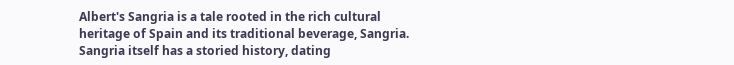Albert's Sangria is a tale rooted in the rich cultural heritage of Spain and its traditional beverage, Sangria. Sangria itself has a storied history, dating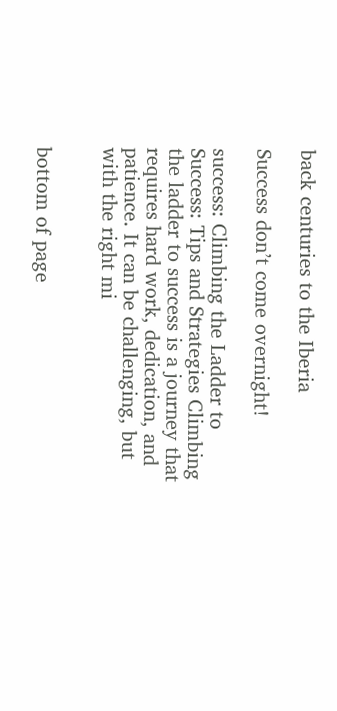back centuries to the Iberia

Success don’t come overnight!

success: Climbing the Ladder to Success: Tips and Strategies Climbing the ladder to success is a journey that requires hard work, dedication, and patience. It can be challenging, but with the right mi


bottom of page